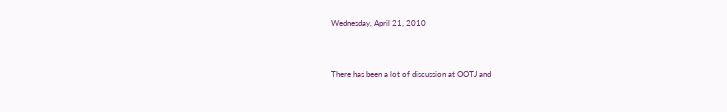Wednesday, April 21, 2010


There has been a lot of discussion at OOTJ and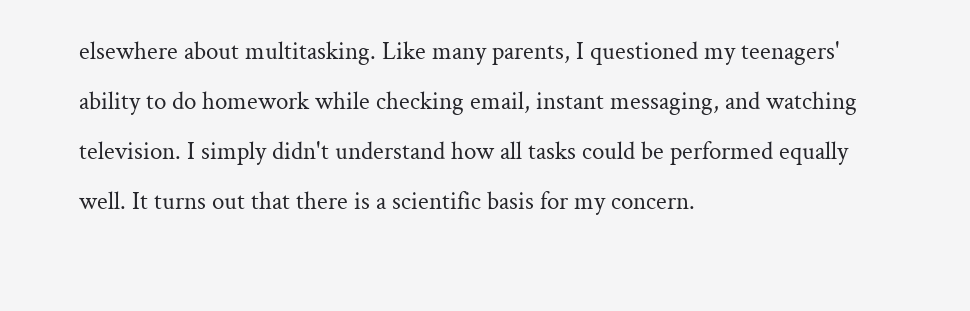elsewhere about multitasking. Like many parents, I questioned my teenagers' ability to do homework while checking email, instant messaging, and watching television. I simply didn't understand how all tasks could be performed equally well. It turns out that there is a scientific basis for my concern.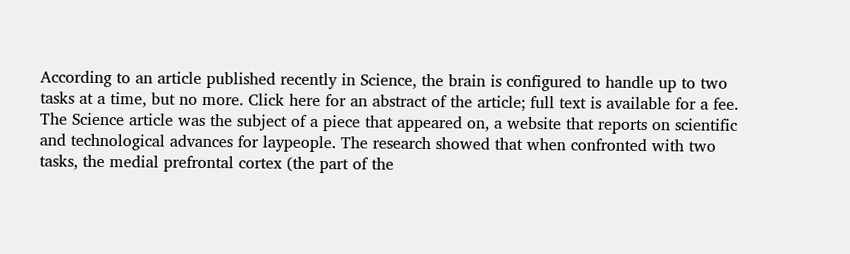According to an article published recently in Science, the brain is configured to handle up to two tasks at a time, but no more. Click here for an abstract of the article; full text is available for a fee. The Science article was the subject of a piece that appeared on, a website that reports on scientific and technological advances for laypeople. The research showed that when confronted with two tasks, the medial prefrontal cortex (the part of the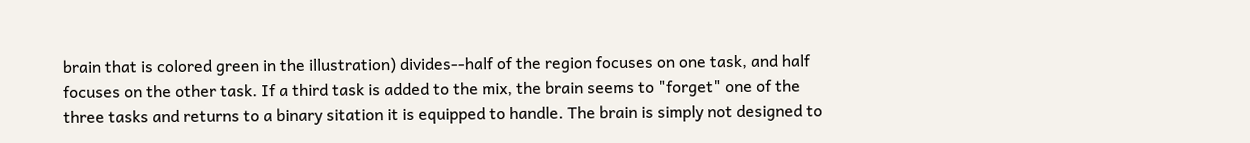brain that is colored green in the illustration) divides--half of the region focuses on one task, and half focuses on the other task. If a third task is added to the mix, the brain seems to "forget" one of the three tasks and returns to a binary sitation it is equipped to handle. The brain is simply not designed to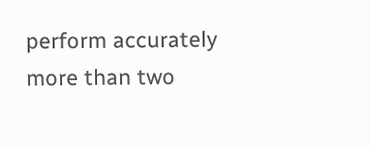perform accurately more than two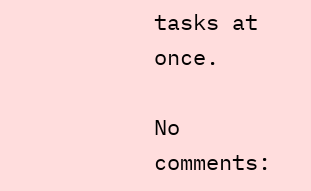tasks at once.

No comments: